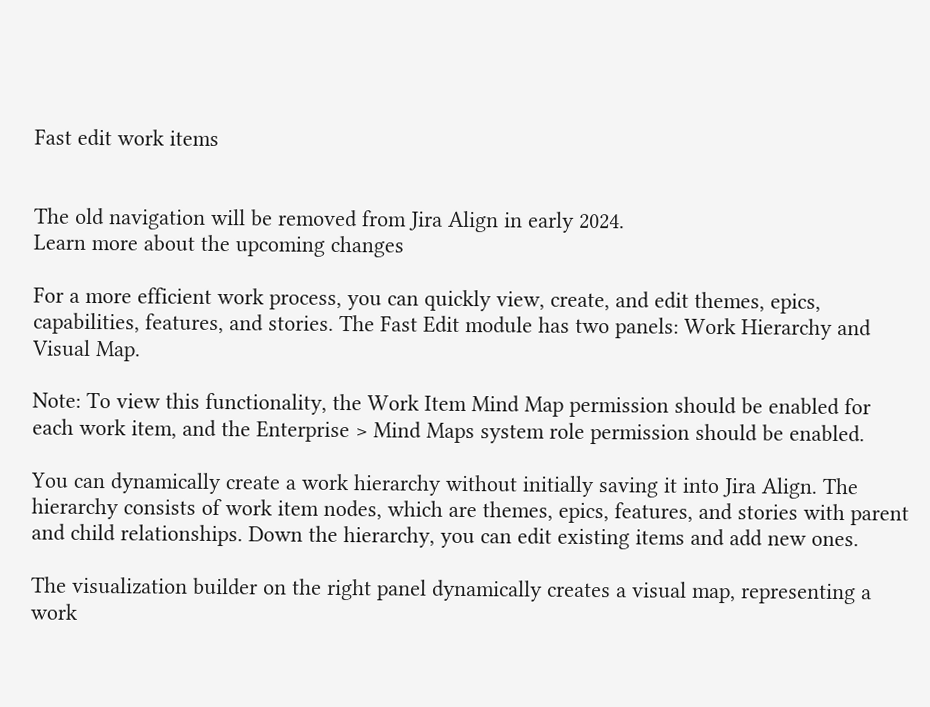Fast edit work items


The old navigation will be removed from Jira Align in early 2024.
Learn more about the upcoming changes

For a more efficient work process, you can quickly view, create, and edit themes, epics, capabilities, features, and stories. The Fast Edit module has two panels: Work Hierarchy and Visual Map.

Note: To view this functionality, the Work Item Mind Map permission should be enabled for each work item, and the Enterprise > Mind Maps system role permission should be enabled.

You can dynamically create a work hierarchy without initially saving it into Jira Align. The hierarchy consists of work item nodes, which are themes, epics, features, and stories with parent and child relationships. Down the hierarchy, you can edit existing items and add new ones.

The visualization builder on the right panel dynamically creates a visual map, representing a work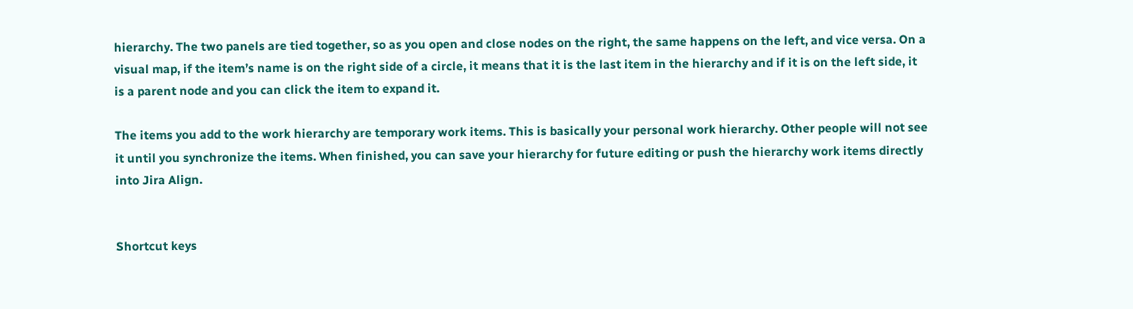hierarchy. The two panels are tied together, so as you open and close nodes on the right, the same happens on the left, and vice versa. On a visual map, if the item’s name is on the right side of a circle, it means that it is the last item in the hierarchy and if it is on the left side, it is a parent node and you can click the item to expand it.

The items you add to the work hierarchy are temporary work items. This is basically your personal work hierarchy. Other people will not see it until you synchronize the items. When finished, you can save your hierarchy for future editing or push the hierarchy work items directly into Jira Align.


Shortcut keys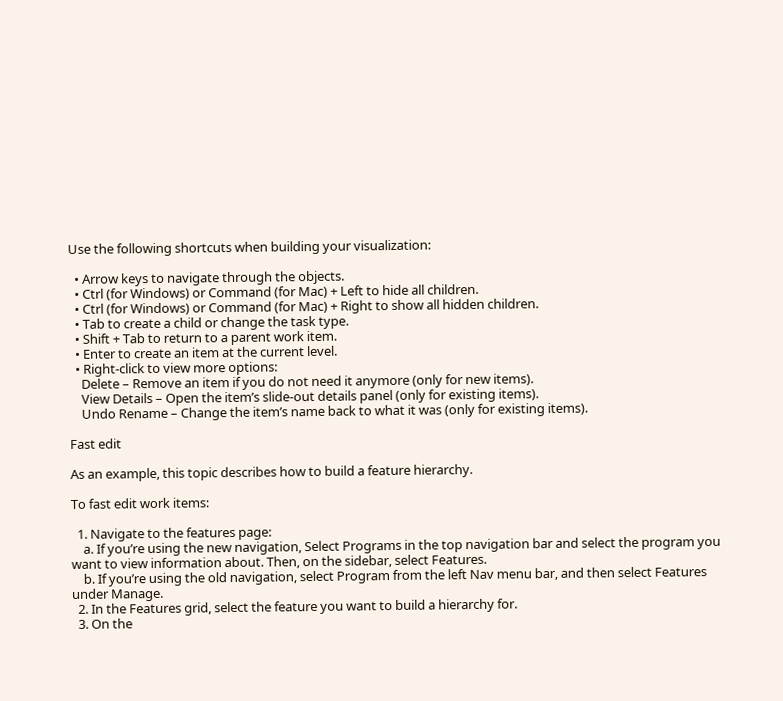Use the following shortcuts when building your visualization:

  • Arrow keys to navigate through the objects.
  • Ctrl (for Windows) or Command (for Mac) + Left to hide all children.
  • Ctrl (for Windows) or Command (for Mac) + Right to show all hidden children.
  • Tab to create a child or change the task type.
  • Shift + Tab to return to a parent work item.
  • Enter to create an item at the current level.
  • Right-click to view more options:
    Delete – Remove an item if you do not need it anymore (only for new items).
    View Details – Open the item’s slide-out details panel (only for existing items).
    Undo Rename – Change the item’s name back to what it was (only for existing items).

Fast edit

As an example, this topic describes how to build a feature hierarchy.

To fast edit work items:

  1. Navigate to the features page:
    a. If you’re using the new navigation, Select Programs in the top navigation bar and select the program you want to view information about. Then, on the sidebar, select Features.
    b. If you’re using the old navigation, select Program from the left Nav menu bar, and then select Features under Manage.
  2. In the Features grid, select the feature you want to build a hierarchy for.
  3. On the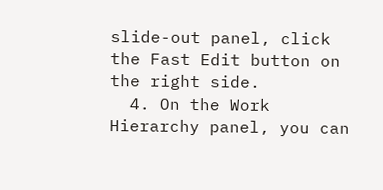slide-out panel, click the Fast Edit button on the right side.
  4. On the Work Hierarchy panel, you can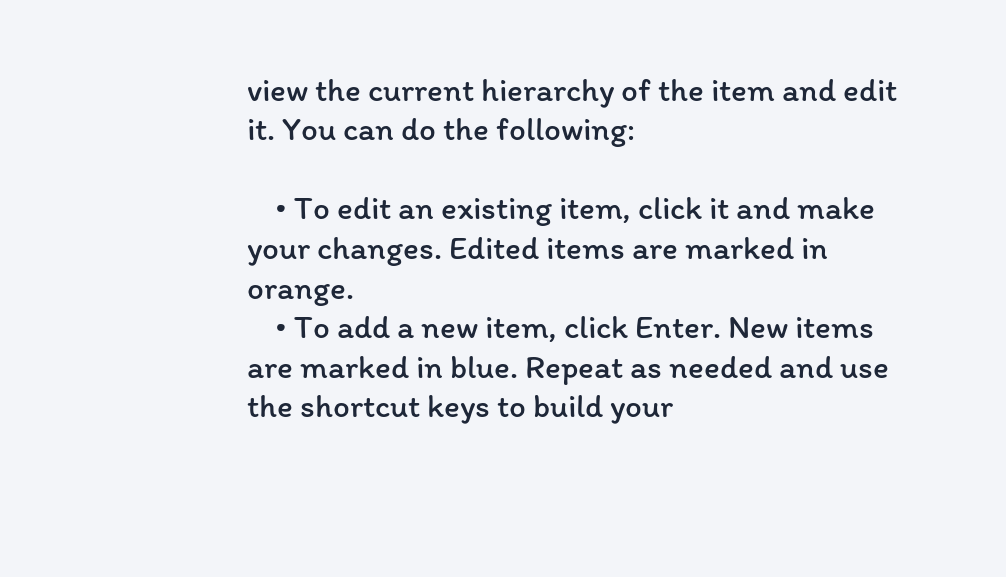view the current hierarchy of the item and edit it. You can do the following:

    • To edit an existing item, click it and make your changes. Edited items are marked in orange.
    • To add a new item, click Enter. New items are marked in blue. Repeat as needed and use the shortcut keys to build your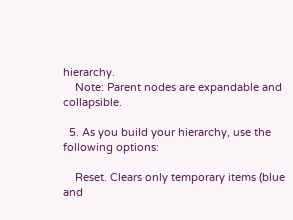hierarchy.
    Note: Parent nodes are expandable and collapsible.

  5. As you build your hierarchy, use the following options:

    Reset. Clears only temporary items (blue and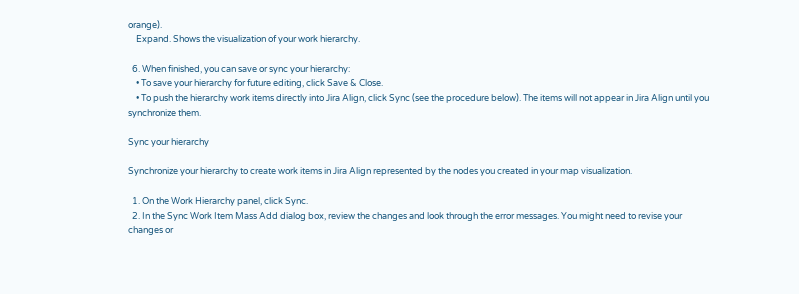orange).
    Expand. Shows the visualization of your work hierarchy.

  6. When finished, you can save or sync your hierarchy:
    • To save your hierarchy for future editing, click Save & Close.
    • To push the hierarchy work items directly into Jira Align, click Sync (see the procedure below). The items will not appear in Jira Align until you synchronize them.

Sync your hierarchy

Synchronize your hierarchy to create work items in Jira Align represented by the nodes you created in your map visualization.

  1. On the Work Hierarchy panel, click Sync.
  2. In the Sync Work Item Mass Add dialog box, review the changes and look through the error messages. You might need to revise your changes or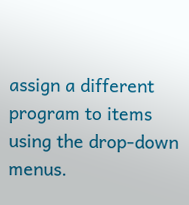assign a different program to items using the drop-down menus.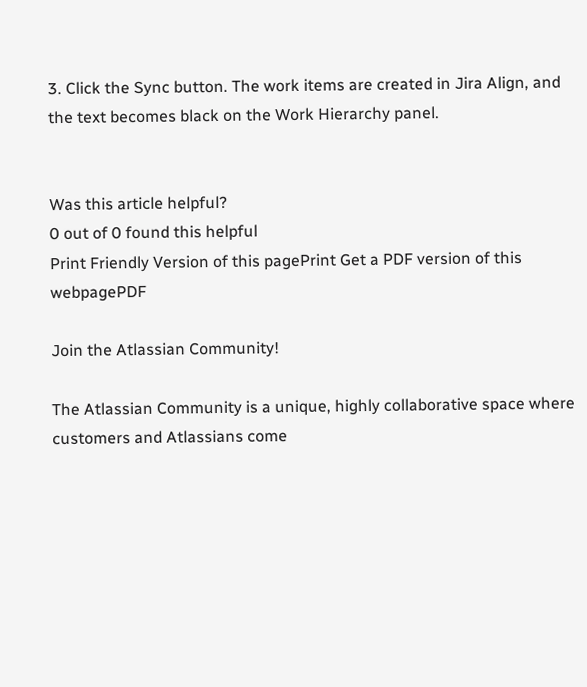3. Click the Sync button. The work items are created in Jira Align, and the text becomes black on the Work Hierarchy panel.


Was this article helpful?
0 out of 0 found this helpful
Print Friendly Version of this pagePrint Get a PDF version of this webpagePDF

Join the Atlassian Community!

The Atlassian Community is a unique, highly collaborative space where customers and Atlassians come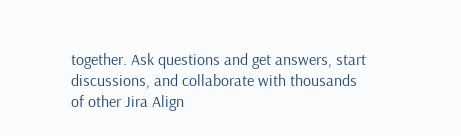together. Ask questions and get answers, start discussions, and collaborate with thousands of other Jira Align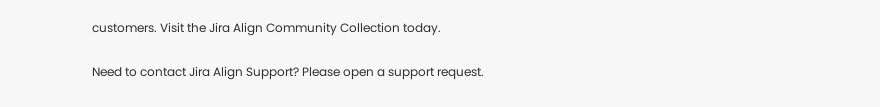customers. Visit the Jira Align Community Collection today.

Need to contact Jira Align Support? Please open a support request.